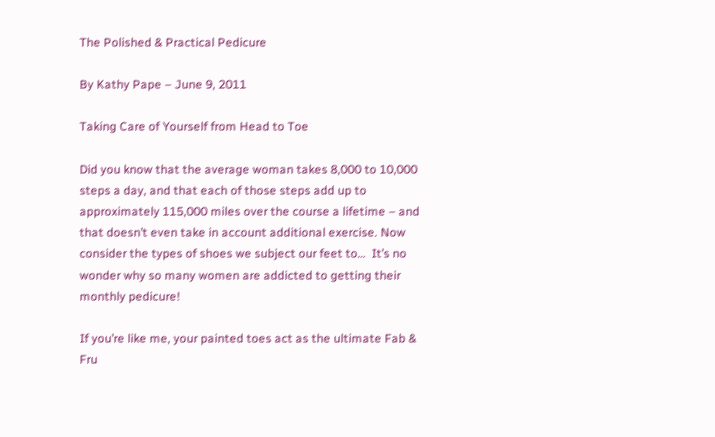The Polished & Practical Pedicure

By Kathy Pape – June 9, 2011

Taking Care of Yourself from Head to Toe

Did you know that the average woman takes 8,000 to 10,000 steps a day, and that each of those steps add up to approximately 115,000 miles over the course a lifetime – and that doesn’t even take in account additional exercise. Now consider the types of shoes we subject our feet to…  It’s no wonder why so many women are addicted to getting their monthly pedicure!

If you’re like me, your painted toes act as the ultimate Fab & Fru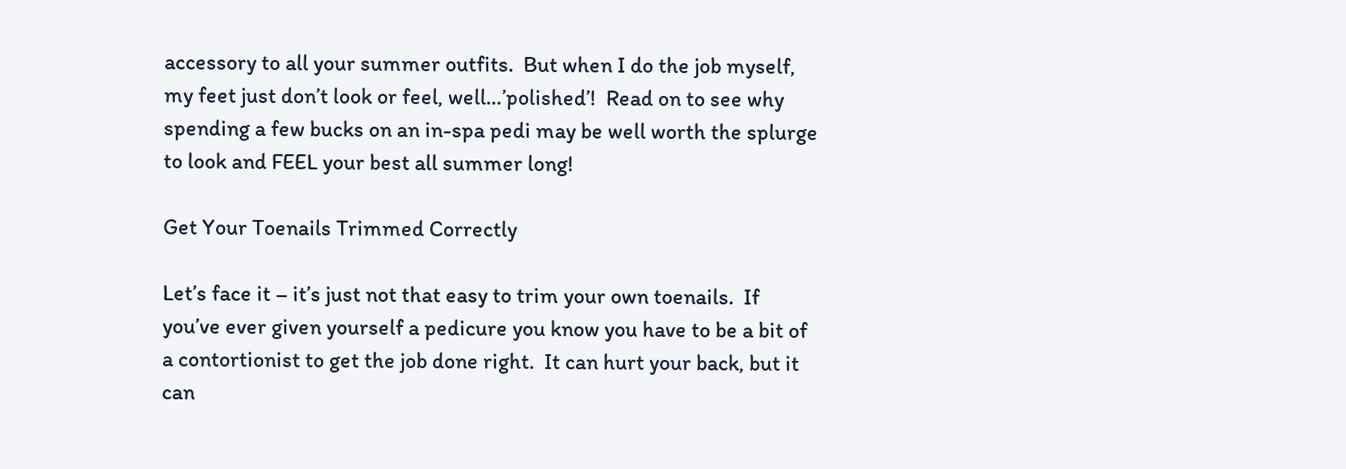accessory to all your summer outfits.  But when I do the job myself,  my feet just don’t look or feel, well…’polished’!  Read on to see why spending a few bucks on an in-spa pedi may be well worth the splurge to look and FEEL your best all summer long!

Get Your Toenails Trimmed Correctly

Let’s face it – it’s just not that easy to trim your own toenails.  If you’ve ever given yourself a pedicure you know you have to be a bit of a contortionist to get the job done right.  It can hurt your back, but it can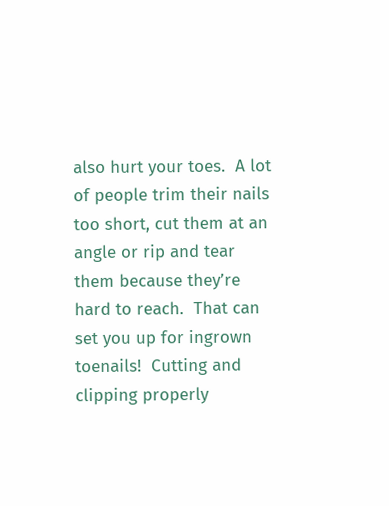also hurt your toes.  A lot of people trim their nails too short, cut them at an angle or rip and tear them because they’re hard to reach.  That can set you up for ingrown toenails!  Cutting and clipping properly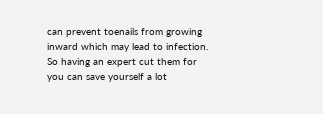can prevent toenails from growing inward which may lead to infection.  So having an expert cut them for you can save yourself a lot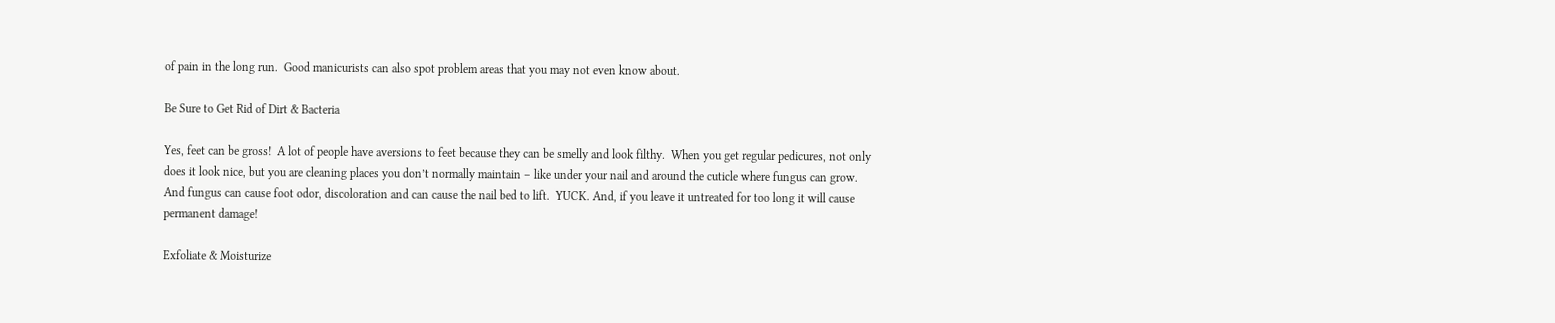of pain in the long run.  Good manicurists can also spot problem areas that you may not even know about.

Be Sure to Get Rid of Dirt & Bacteria

Yes, feet can be gross!  A lot of people have aversions to feet because they can be smelly and look filthy.  When you get regular pedicures, not only does it look nice, but you are cleaning places you don’t normally maintain – like under your nail and around the cuticle where fungus can grow.  And fungus can cause foot odor, discoloration and can cause the nail bed to lift.  YUCK. And, if you leave it untreated for too long it will cause permanent damage!

Exfoliate & Moisturize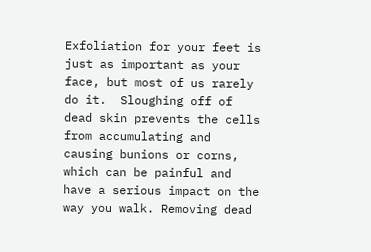Exfoliation for your feet is just as important as your face, but most of us rarely do it.  Sloughing off of dead skin prevents the cells from accumulating and causing bunions or corns, which can be painful and have a serious impact on the way you walk. Removing dead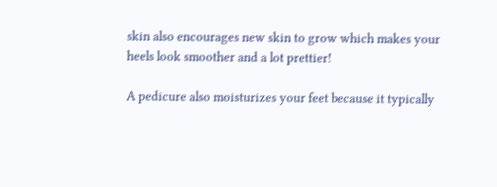skin also encourages new skin to grow which makes your heels look smoother and a lot prettier!

A pedicure also moisturizes your feet because it typically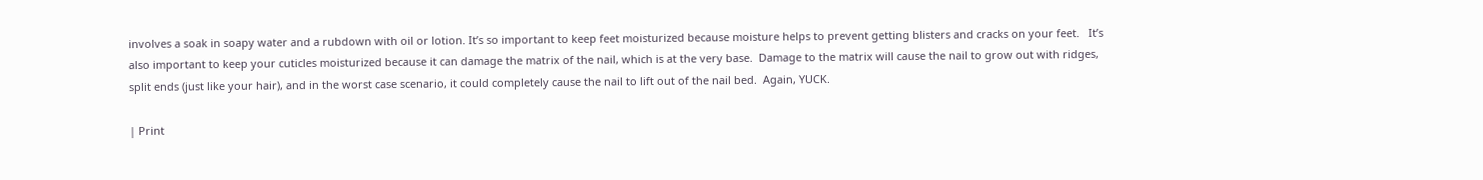involves a soak in soapy water and a rubdown with oil or lotion. It’s so important to keep feet moisturized because moisture helps to prevent getting blisters and cracks on your feet.   It’s also important to keep your cuticles moisturized because it can damage the matrix of the nail, which is at the very base.  Damage to the matrix will cause the nail to grow out with ridges, split ends (just like your hair), and in the worst case scenario, it could completely cause the nail to lift out of the nail bed.  Again, YUCK.

| Print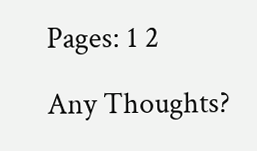Pages: 1 2

Any Thoughts?